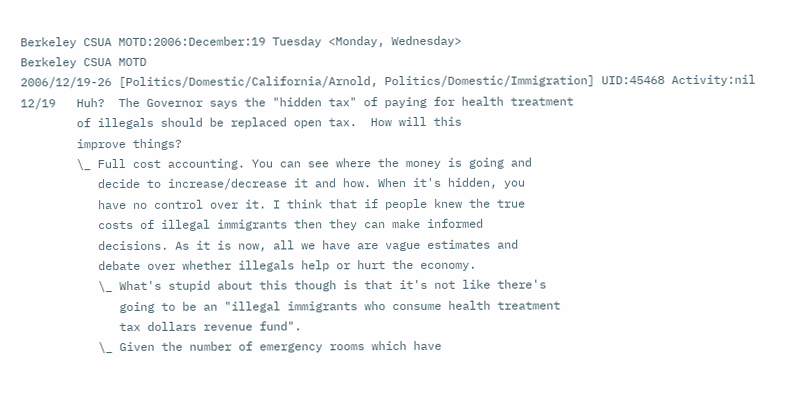Berkeley CSUA MOTD:2006:December:19 Tuesday <Monday, Wednesday>
Berkeley CSUA MOTD
2006/12/19-26 [Politics/Domestic/California/Arnold, Politics/Domestic/Immigration] UID:45468 Activity:nil
12/19   Huh?  The Governor says the "hidden tax" of paying for health treatment
        of illegals should be replaced open tax.  How will this
        improve things?
        \_ Full cost accounting. You can see where the money is going and
           decide to increase/decrease it and how. When it's hidden, you
           have no control over it. I think that if people knew the true
           costs of illegal immigrants then they can make informed
           decisions. As it is now, all we have are vague estimates and
           debate over whether illegals help or hurt the economy.
           \_ What's stupid about this though is that it's not like there's
              going to be an "illegal immigrants who consume health treatment
              tax dollars revenue fund".
           \_ Given the number of emergency rooms which have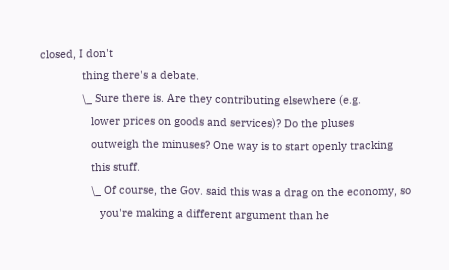closed, I don't
              thing there's a debate.
              \_ Sure there is. Are they contributing elsewhere (e.g.
                 lower prices on goods and services)? Do the pluses
                 outweigh the minuses? One way is to start openly tracking
                 this stuff.
                 \_ Of course, the Gov. said this was a drag on the economy, so
                    you're making a different argument than he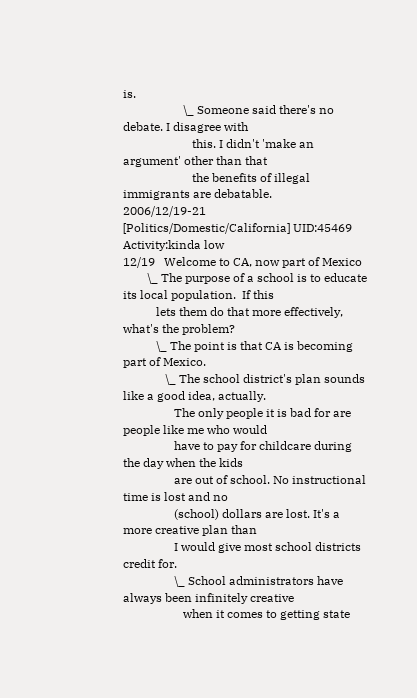is.
                    \_ Someone said there's no debate. I disagree with
                       this. I didn't 'make an argument' other than that
                       the benefits of illegal immigrants are debatable.
2006/12/19-21 [Politics/Domestic/California] UID:45469 Activity:kinda low
12/19   Welcome to CA, now part of Mexico
        \_ The purpose of a school is to educate its local population.  If this
           lets them do that more effectively, what's the problem?
           \_ The point is that CA is becoming part of Mexico.
              \_ The school district's plan sounds like a good idea, actually.
                 The only people it is bad for are people like me who would
                 have to pay for childcare during the day when the kids
                 are out of school. No instructional time is lost and no
                 (school) dollars are lost. It's a more creative plan than
                 I would give most school districts credit for.
                 \_ School administrators have always been infinitely creative
                    when it comes to getting state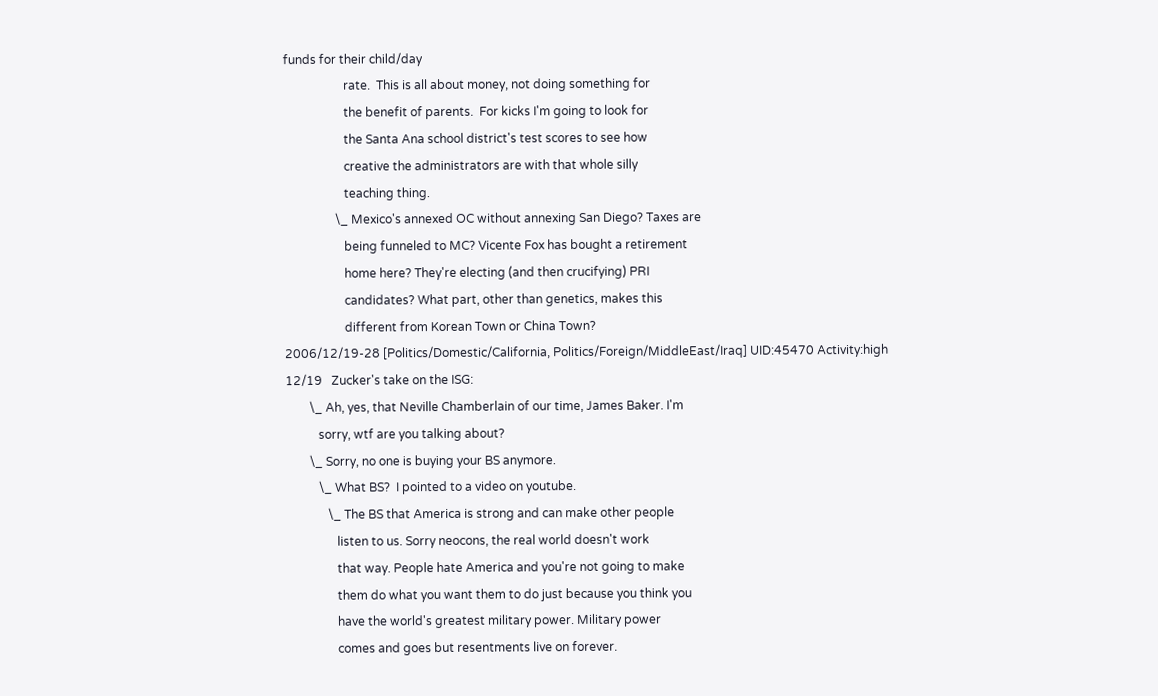funds for their child/day
                    rate.  This is all about money, not doing something for
                    the benefit of parents.  For kicks I'm going to look for
                    the Santa Ana school district's test scores to see how
                    creative the administrators are with that whole silly
                    teaching thing.
                 \_ Mexico's annexed OC without annexing San Diego? Taxes are
                    being funneled to MC? Vicente Fox has bought a retirement
                    home here? They're electing (and then crucifying) PRI
                    candidates? What part, other than genetics, makes this
                    different from Korean Town or China Town?
2006/12/19-28 [Politics/Domestic/California, Politics/Foreign/MiddleEast/Iraq] UID:45470 Activity:high
12/19   Zucker's take on the ISG:
        \_ Ah, yes, that Neville Chamberlain of our time, James Baker. I'm
           sorry, wtf are you talking about?
        \_ Sorry, no one is buying your BS anymore.
           \_ What BS?  I pointed to a video on youtube.
              \_ The BS that America is strong and can make other people
                 listen to us. Sorry neocons, the real world doesn't work
                 that way. People hate America and you're not going to make
                 them do what you want them to do just because you think you
                 have the world's greatest military power. Military power
                 comes and goes but resentments live on forever.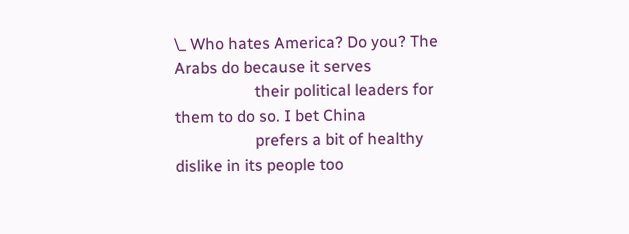\_ Who hates America? Do you? The Arabs do because it serves
                    their political leaders for them to do so. I bet China
                    prefers a bit of healthy dislike in its people too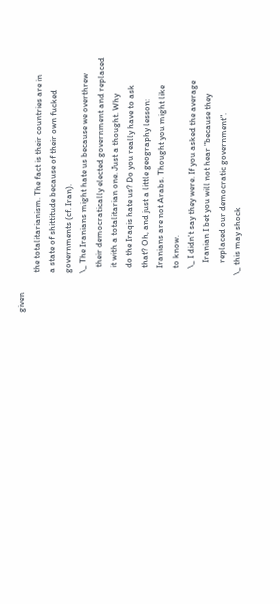given
                    the totalitarianism. The fact is their countries are in
                    a state of shittitude because of their own fucked
                    governments (cf. Iran).
                    \_ The Iranians might hate us because we overthrew
                       their democratically elected government and replaced
                       it with a totalitarian one. Just a thought. Why
                       do the Iraqis hate us? Do you really have to ask
                       that? Oh, and just a little geography lesson:
                       Iranians are not Arabs. Thought you might like
                       to know.
                       \_ I didn't say they were. If you asked the average
                          Iranian I bet you will not hear "because they
                          replaced our democratic government".
                    \_ this may shock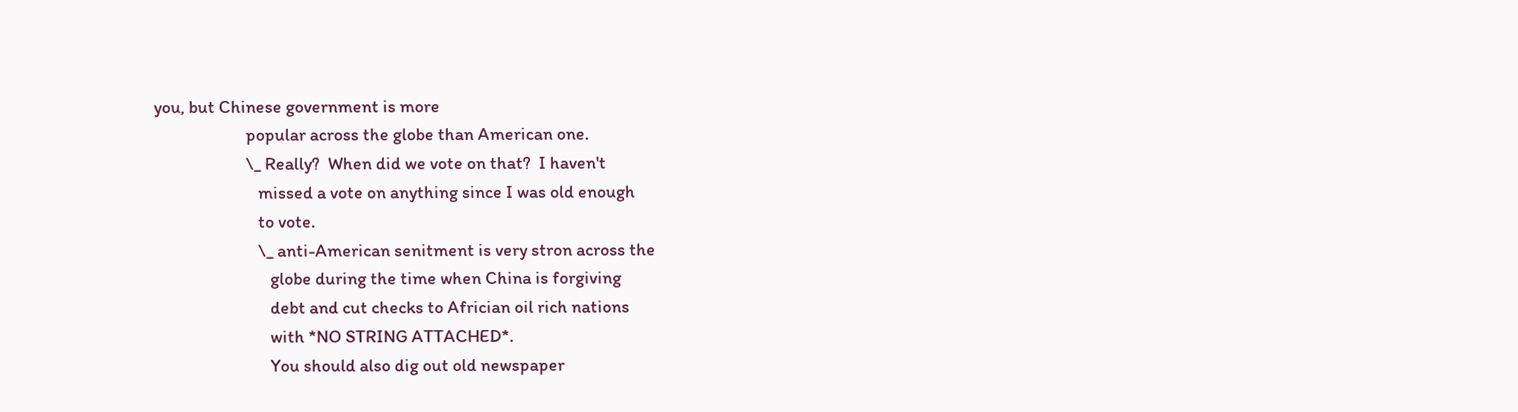you, but Chinese government is more
                       popular across the globe than American one.
                       \_ Really?  When did we vote on that?  I haven't
                          missed a vote on anything since I was old enough
                          to vote.
                          \_ anti-American senitment is very stron across the
                             globe during the time when China is forgiving
                             debt and cut checks to Africian oil rich nations
                             with *NO STRING ATTACHED*.
                             You should also dig out old newspaper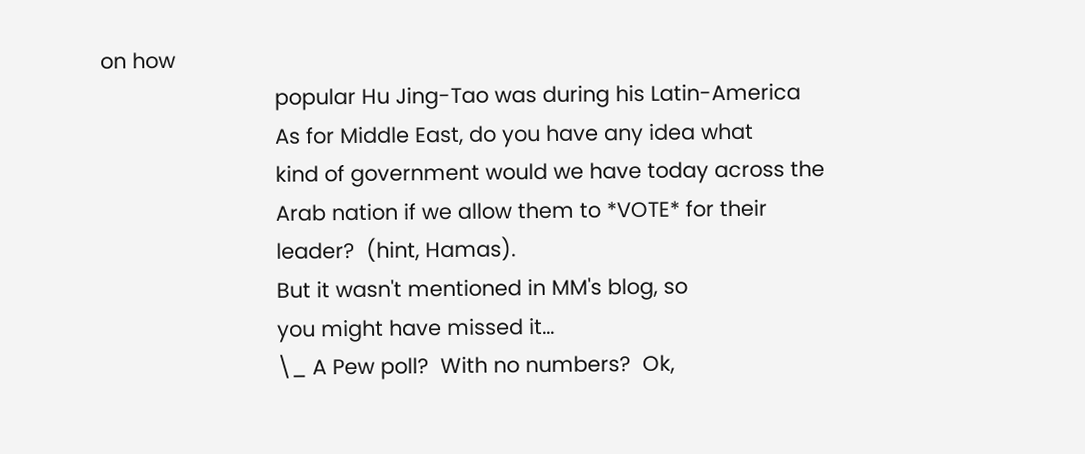on how
                             popular Hu Jing-Tao was during his Latin-America
                             As for Middle East, do you have any idea what
                             kind of government would we have today across the
                             Arab nation if we allow them to *VOTE* for their
                             leader?  (hint, Hamas).
                             But it wasn't mentioned in MM's blog, so
                             you might have missed it...
                             \_ A Pew poll?  With no numbers?  Ok,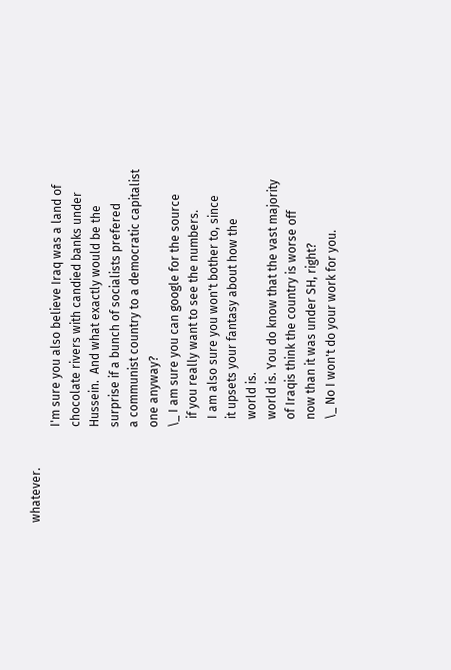whatever.
                                I'm sure you also believe Iraq was a land of
                                chocolate rivers with candied banks under
                                Hussein.  And what exactly would be the
                                surprise if a bunch of socialists prefered
                                a communist country to a democratic capitalist
                                one anyway?
                                \_ I am sure you can google for the source
                                   if you really want to see the numbers.
                                   I am also sure you won't bother to, since
                                   it upsets your fantasy about how the
                                   world is.
                                   world is. You do know that the vast majority
                                   of Iraqis think the country is worse off
                                   now than it was under SH, right?
                                   \_ No I won't do your work for you.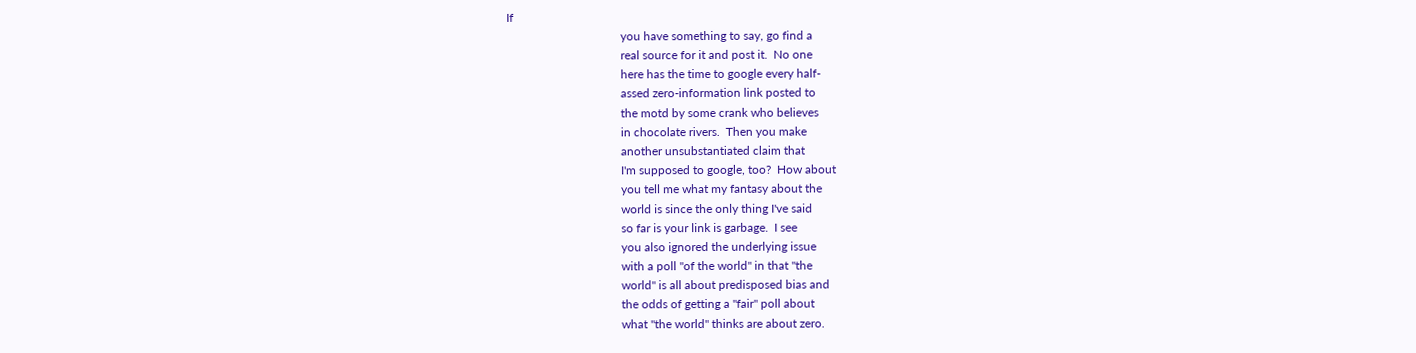If
                                      you have something to say, go find a
                                      real source for it and post it.  No one
                                      here has the time to google every half-
                                      assed zero-information link posted to
                                      the motd by some crank who believes
                                      in chocolate rivers.  Then you make
                                      another unsubstantiated claim that
                                      I'm supposed to google, too?  How about
                                      you tell me what my fantasy about the
                                      world is since the only thing I've said
                                      so far is your link is garbage.  I see
                                      you also ignored the underlying issue
                                      with a poll "of the world" in that "the
                                      world" is all about predisposed bias and
                                      the odds of getting a "fair" poll about
                                      what "the world" thinks are about zero.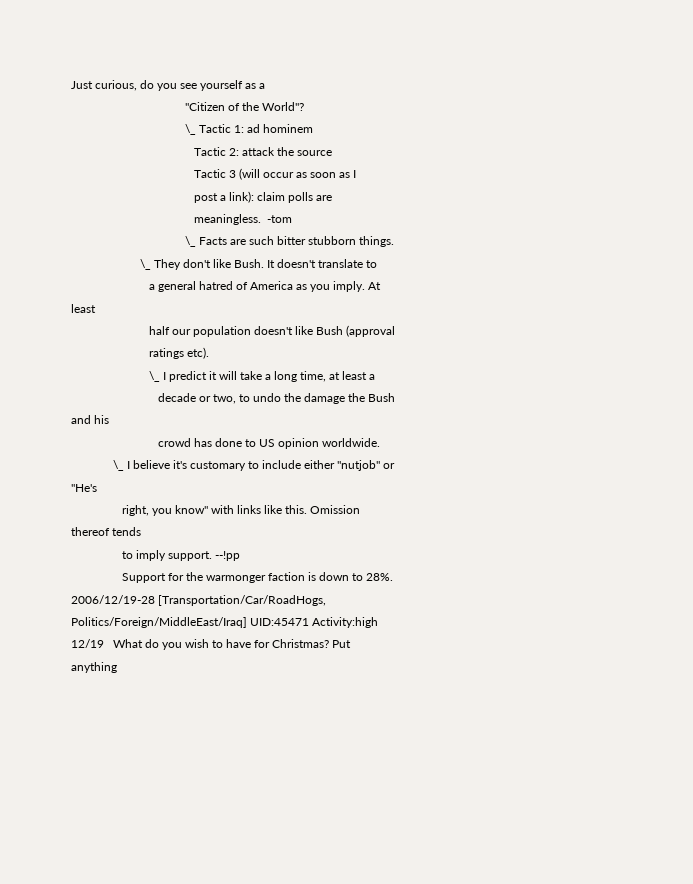Just curious, do you see yourself as a
                                      "Citizen of the World"?
                                      \_ Tactic 1: ad hominem
                                         Tactic 2: attack the source
                                         Tactic 3 (will occur as soon as I
                                         post a link): claim polls are
                                         meaningless.  -tom
                                      \_ Facts are such bitter stubborn things.
                       \_ They don't like Bush. It doesn't translate to
                          a general hatred of America as you imply. At least
                          half our population doesn't like Bush (approval
                          ratings etc).
                          \_ I predict it will take a long time, at least a
                             decade or two, to undo the damage the Bush and his
                             crowd has done to US opinion worldwide.
              \_ I believe it's customary to include either "nutjob" or "He's
                 right, you know" with links like this. Omission thereof tends
                 to imply support. --!pp
                 Support for the warmonger faction is down to 28%.
2006/12/19-28 [Transportation/Car/RoadHogs, Politics/Foreign/MiddleEast/Iraq] UID:45471 Activity:high
12/19   What do you wish to have for Christmas? Put anything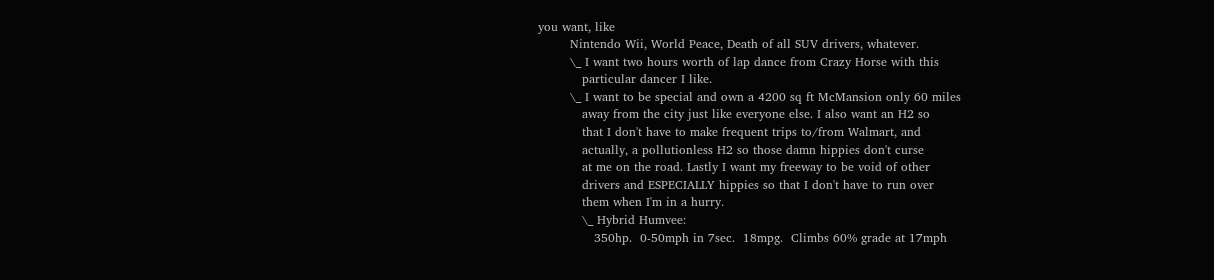you want, like
        Nintendo Wii, World Peace, Death of all SUV drivers, whatever.
        \_ I want two hours worth of lap dance from Crazy Horse with this
           particular dancer I like.
        \_ I want to be special and own a 4200 sq ft McMansion only 60 miles
           away from the city just like everyone else. I also want an H2 so
           that I don't have to make frequent trips to/from Walmart, and
           actually, a pollutionless H2 so those damn hippies don't curse
           at me on the road. Lastly I want my freeway to be void of other
           drivers and ESPECIALLY hippies so that I don't have to run over
           them when I'm in a hurry.
           \_ Hybrid Humvee:
              350hp.  0-50mph in 7sec.  18mpg.  Climbs 60% grade at 17mph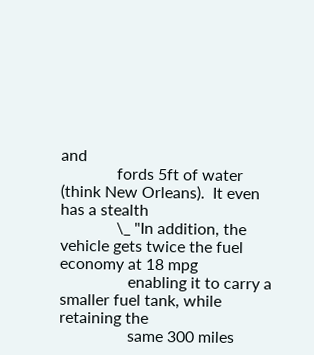and
              fords 5ft of water (think New Orleans).  It even has a stealth
              \_ "In addition, the vehicle gets twice the fuel economy at 18 mpg
                 enabling it to carry a smaller fuel tank, while retaining the
                 same 300 miles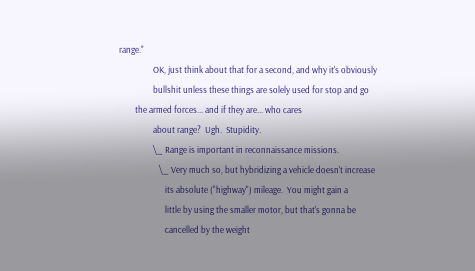range."
                 OK, just think about that for a second, and why it's obviously
                 bullshit unless these things are solely used for stop and go
        the armed forces... and if they are... who cares
                 about range?  Ugh.  Stupidity.
                 \_ Range is important in reconnaissance missions.
                    \_ Very much so, but hybridizing a vehicle doesn't increase
                       its absolute ("highway") mileage.  You might gain a
                       little by using the smaller motor, but that's gonna be
                       cancelled by the weight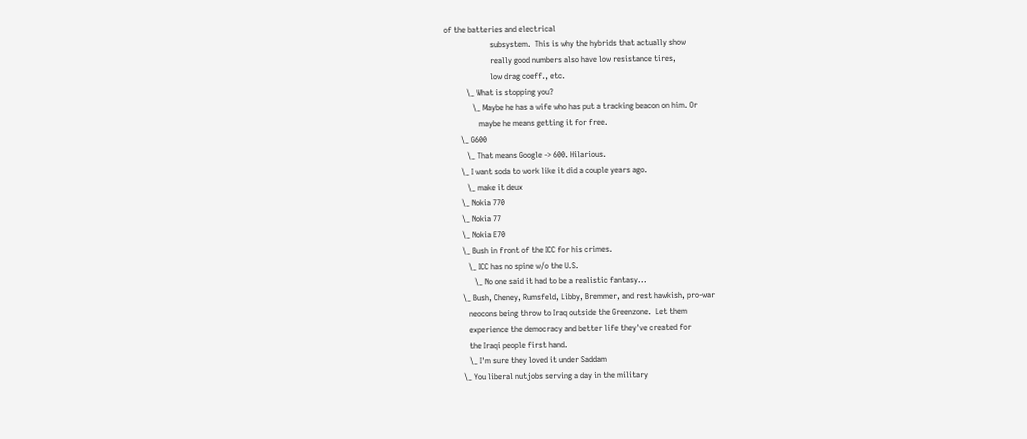of the batteries and electrical
                       subsystem.  This is why the hybrids that actually show
                       really good numbers also have low resistance tires,
                       low drag coeff., etc.
           \_ What is stopping you?
              \_ Maybe he has a wife who has put a tracking beacon on him. Or
                 maybe he means getting it for free.
        \_ G600
           \_ That means Google -> 600. Hilarious.
        \_ I want soda to work like it did a couple years ago.
           \_ make it deux
        \_ Nokia 770
        \_ Nokia 77
        \_ Nokia E70
        \_ Bush in front of the ICC for his crimes.
           \_ ICC has no spine w/o the U.S.
              \_ No one said it had to be a realistic fantasy...
        \_ Bush, Cheney, Rumsfeld, Libby, Bremmer, and rest hawkish, pro-war
           neocons being throw to Iraq outside the Greenzone.  Let them
           experience the democracy and better life they've created for
           the Iraqi people first hand.
           \_ I'm sure they loved it under Saddam
        \_ You liberal nutjobs serving a day in the military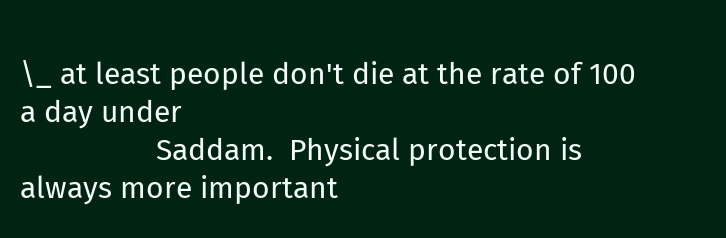\_ at least people don't die at the rate of 100 a day under
                 Saddam.  Physical protection is always more important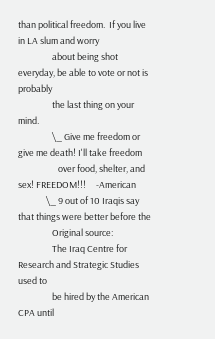than political freedom.  If you live in LA slum and worry
                 about being shot everyday, be able to vote or not is probably
                 the last thing on your mind.
                 \_ Give me freedom or give me death! I'll take freedom
                    over food, shelter, and sex! FREEDOM!!!     -American
              \_ 9 out of 10 Iraqis say that things were better before the
                 Original source:
                 The Iraq Centre for Research and Strategic Studies used to
                 be hired by the American CPA until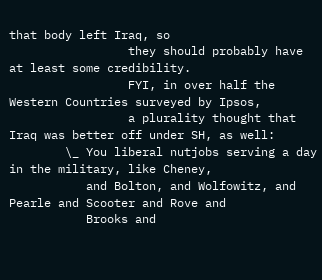that body left Iraq, so
                 they should probably have at least some credibility.
                 FYI, in over half the Western Countries surveyed by Ipsos,
                 a plurality thought that Iraq was better off under SH, as well:
        \_ You liberal nutjobs serving a day in the military, like Cheney,
           and Bolton, and Wolfowitz, and Pearle and Scooter and Rove and
           Brooks and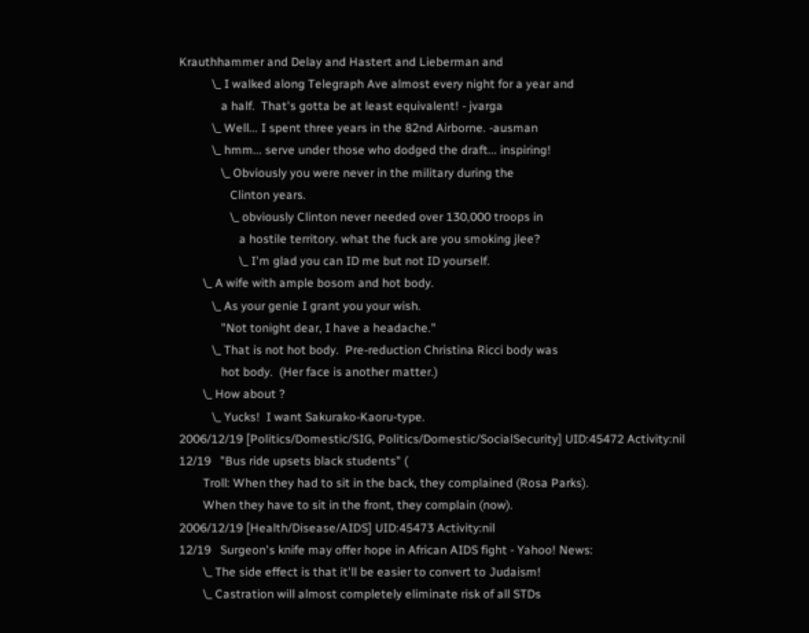Krauthhammer and Delay and Hastert and Lieberman and
           \_ I walked along Telegraph Ave almost every night for a year and
              a half.  That's gotta be at least equivalent! - jvarga
           \_ Well... I spent three years in the 82nd Airborne. -ausman
           \_ hmm... serve under those who dodged the draft... inspiring!
              \_ Obviously you were never in the military during the
                 Clinton years.
                 \_ obviously Clinton never needed over 130,000 troops in
                    a hostile territory. what the fuck are you smoking jlee?
                    \_ I'm glad you can ID me but not ID yourself.
        \_ A wife with ample bosom and hot body.
           \_ As your genie I grant you your wish.
              "Not tonight dear, I have a headache."
           \_ That is not hot body.  Pre-reduction Christina Ricci body was
              hot body.  (Her face is another matter.)
        \_ How about ?
           \_ Yucks!  I want Sakurako-Kaoru-type.
2006/12/19 [Politics/Domestic/SIG, Politics/Domestic/SocialSecurity] UID:45472 Activity:nil
12/19   "Bus ride upsets black students" (
        Troll: When they had to sit in the back, they complained (Rosa Parks).
        When they have to sit in the front, they complain (now).
2006/12/19 [Health/Disease/AIDS] UID:45473 Activity:nil
12/19   Surgeon's knife may offer hope in African AIDS fight - Yahoo! News:
        \_ The side effect is that it'll be easier to convert to Judaism!
        \_ Castration will almost completely eliminate risk of all STDs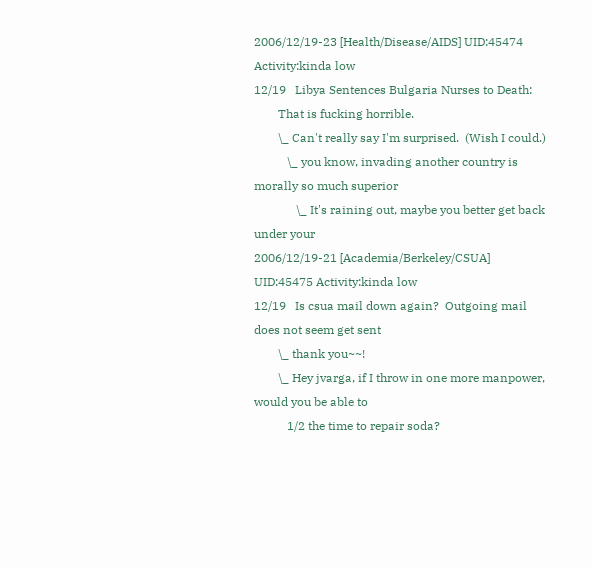2006/12/19-23 [Health/Disease/AIDS] UID:45474 Activity:kinda low
12/19   Libya Sentences Bulgaria Nurses to Death:
        That is fucking horrible.
        \_ Can't really say I'm surprised.  (Wish I could.)
           \_ you know, invading another country is morally so much superior
              \_ It's raining out, maybe you better get back under your
2006/12/19-21 [Academia/Berkeley/CSUA] UID:45475 Activity:kinda low
12/19   Is csua mail down again?  Outgoing mail does not seem get sent
        \_ thank you~~!
        \_ Hey jvarga, if I throw in one more manpower, would you be able to
           1/2 the time to repair soda?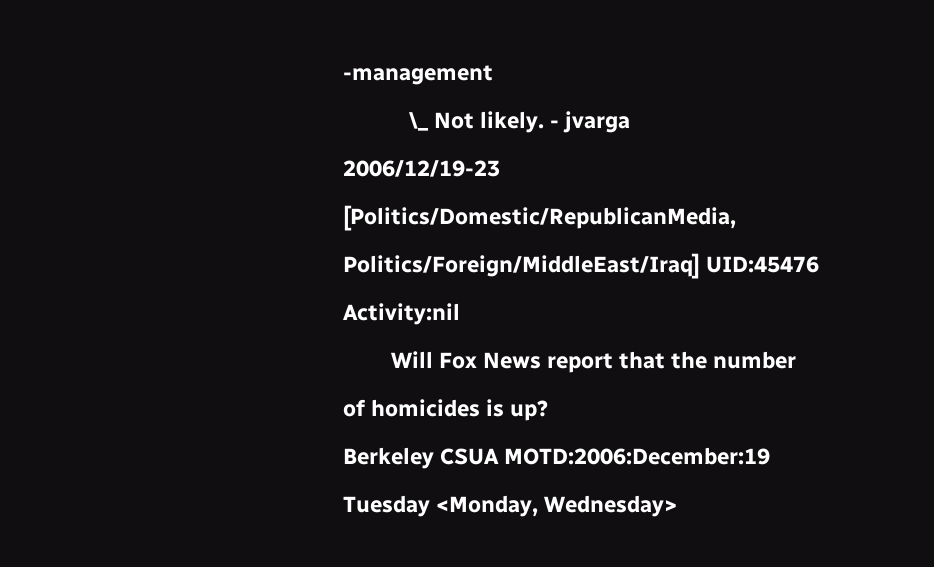-management
           \_ Not likely. - jvarga
2006/12/19-23 [Politics/Domestic/RepublicanMedia, Politics/Foreign/MiddleEast/Iraq] UID:45476 Activity:nil
        Will Fox News report that the number of homicides is up?
Berkeley CSUA MOTD:2006:December:19 Tuesday <Monday, Wednesday>